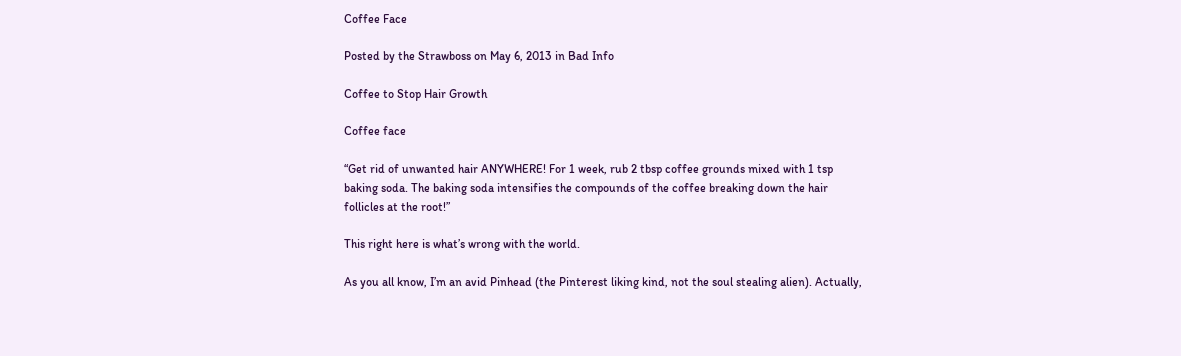Coffee Face

Posted by the Strawboss on May 6, 2013 in Bad Info

Coffee to Stop Hair Growth

Coffee face

“Get rid of unwanted hair ANYWHERE! For 1 week, rub 2 tbsp coffee grounds mixed with 1 tsp baking soda. The baking soda intensifies the compounds of the coffee breaking down the hair follicles at the root!”

This right here is what’s wrong with the world.

As you all know, I’m an avid Pinhead (the Pinterest liking kind, not the soul stealing alien). Actually,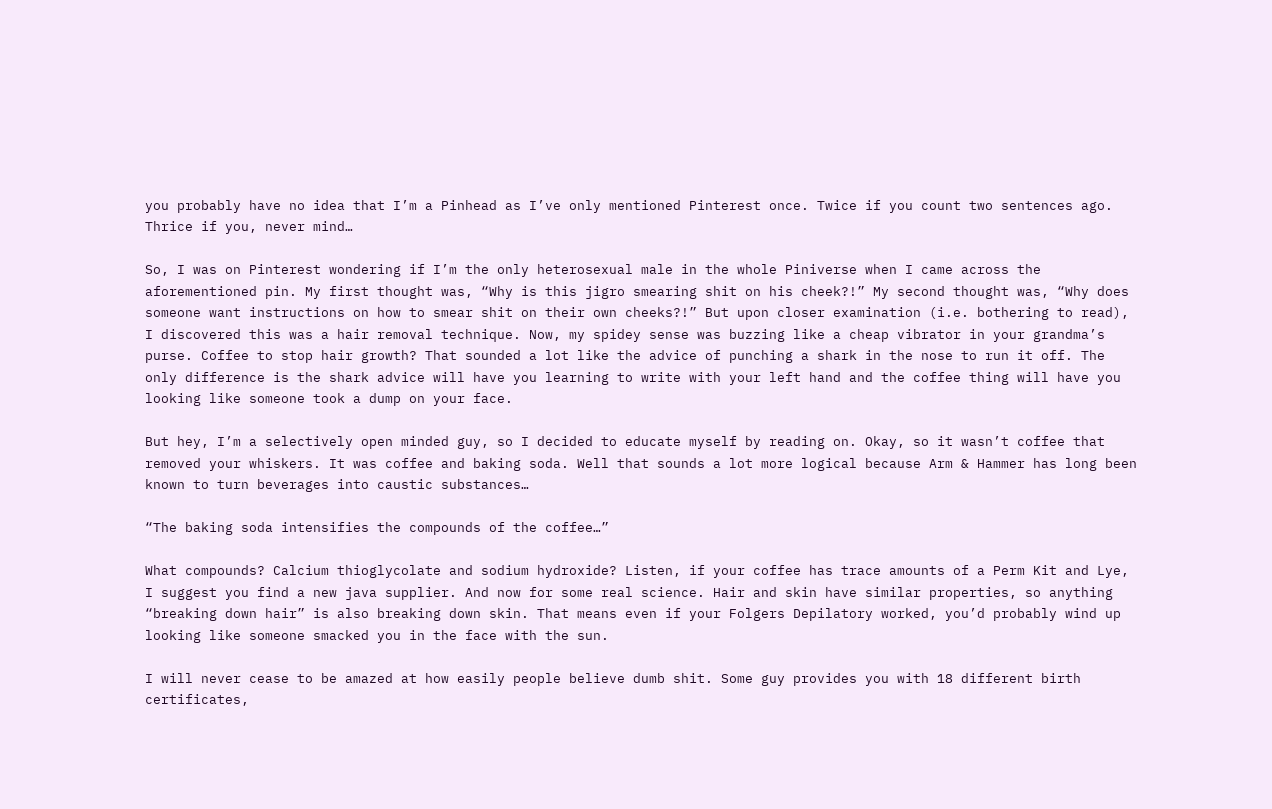you probably have no idea that I’m a Pinhead as I’ve only mentioned Pinterest once. Twice if you count two sentences ago. Thrice if you, never mind…

So, I was on Pinterest wondering if I’m the only heterosexual male in the whole Piniverse when I came across the aforementioned pin. My first thought was, “Why is this jigro smearing shit on his cheek?!” My second thought was, “Why does someone want instructions on how to smear shit on their own cheeks?!” But upon closer examination (i.e. bothering to read), I discovered this was a hair removal technique. Now, my spidey sense was buzzing like a cheap vibrator in your grandma’s purse. Coffee to stop hair growth? That sounded a lot like the advice of punching a shark in the nose to run it off. The only difference is the shark advice will have you learning to write with your left hand and the coffee thing will have you looking like someone took a dump on your face.

But hey, I’m a selectively open minded guy, so I decided to educate myself by reading on. Okay, so it wasn’t coffee that removed your whiskers. It was coffee and baking soda. Well that sounds a lot more logical because Arm & Hammer has long been known to turn beverages into caustic substances…

“The baking soda intensifies the compounds of the coffee…”

What compounds? Calcium thioglycolate and sodium hydroxide? Listen, if your coffee has trace amounts of a Perm Kit and Lye, I suggest you find a new java supplier. And now for some real science. Hair and skin have similar properties, so anything “breaking down hair” is also breaking down skin. That means even if your Folgers Depilatory worked, you’d probably wind up looking like someone smacked you in the face with the sun.

I will never cease to be amazed at how easily people believe dumb shit. Some guy provides you with 18 different birth certificates,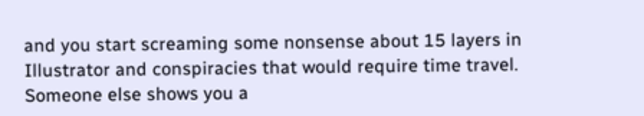and you start screaming some nonsense about 15 layers in Illustrator and conspiracies that would require time travel. Someone else shows you a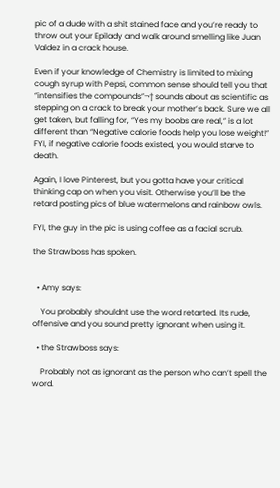pic of a dude with a shit stained face and you’re ready to throw out your Epilady and walk around smelling like Juan Valdez in a crack house.

Even if your knowledge of Chemistry is limited to mixing cough syrup with Pepsi, common sense should tell you that “intensifies the compounds”¬† sounds about as scientific as stepping on a crack to break your mother’s back. Sure we all get taken, but falling for, “Yes my boobs are real,” is a lot different than “Negative calorie foods help you lose weight!” FYI, if negative calorie foods existed, you would starve to death.

Again, I love Pinterest, but you gotta have your critical thinking cap on when you visit. Otherwise you’ll be the retard posting pics of blue watermelons and rainbow owls.

FYI, the guy in the pic is using coffee as a facial scrub.

the Strawboss has spoken.


  • Amy says:

    You probably shouldnt use the word retarted. Its rude, offensive and you sound pretty ignorant when using it.

  • the Strawboss says:

    Probably not as ignorant as the person who can’t spell the word.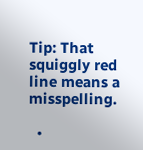Tip: That squiggly red line means a misspelling.

  •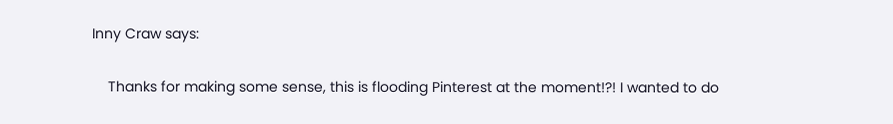Inny Craw says:

    Thanks for making some sense, this is flooding Pinterest at the moment!?! I wanted to do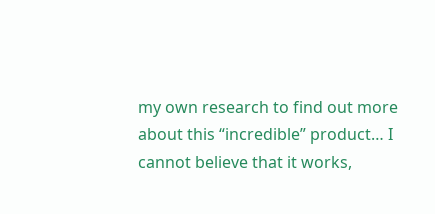my own research to find out more about this “incredible” product… I cannot believe that it works,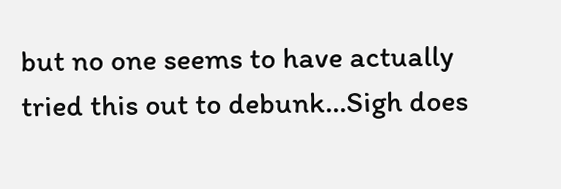but no one seems to have actually tried this out to debunk…Sigh does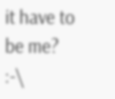it have to be me? :-\